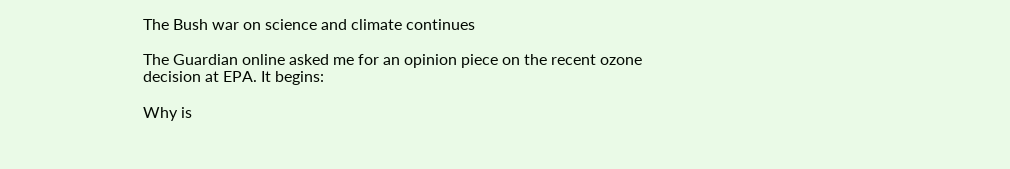The Bush war on science and climate continues

The Guardian online asked me for an opinion piece on the recent ozone decision at EPA. It begins:

Why is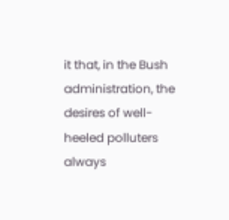it that, in the Bush administration, the desires of well-heeled polluters always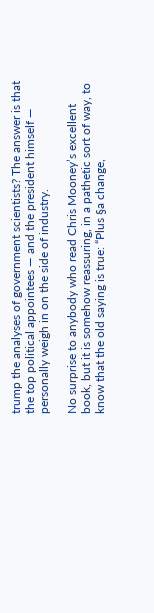trump the analyses of government scientists? The answer is that the top political appointees — and the president himself — personally weigh in on the side of industry.

No surprise to anybody who read Chris Mooney’s excellent book, but it is somehow reassuring, in a pathetic sort of way, to know that the old saying is true: “Plus §a change,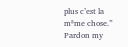plus c’est la mªme chose.” Pardon my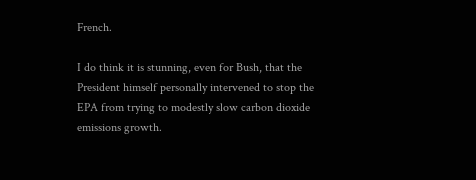French.

I do think it is stunning, even for Bush, that the President himself personally intervened to stop the EPA from trying to modestly slow carbon dioxide emissions growth.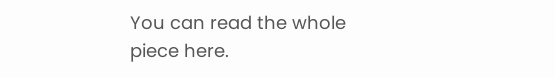You can read the whole piece here.